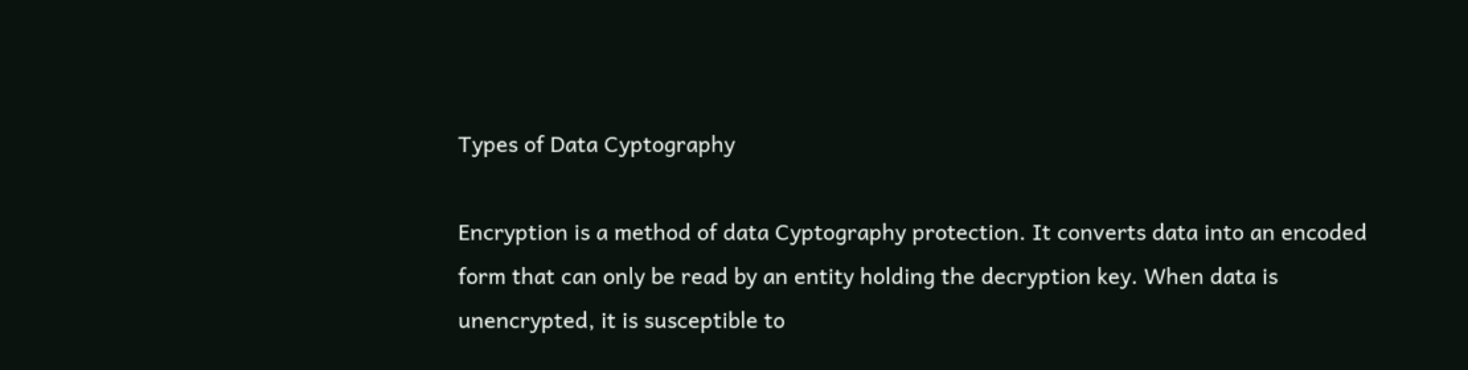Types of Data Cyptography

Encryption is a method of data Cyptography protection. It converts data into an encoded form that can only be read by an entity holding the decryption key. When data is unencrypted, it is susceptible to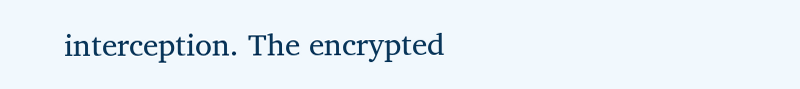interception. The encrypted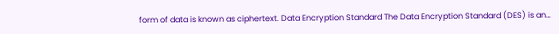form of data is known as ciphertext. Data Encryption Standard The Data Encryption Standard (DES) is an…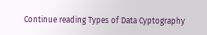Continue reading Types of Data Cyptography